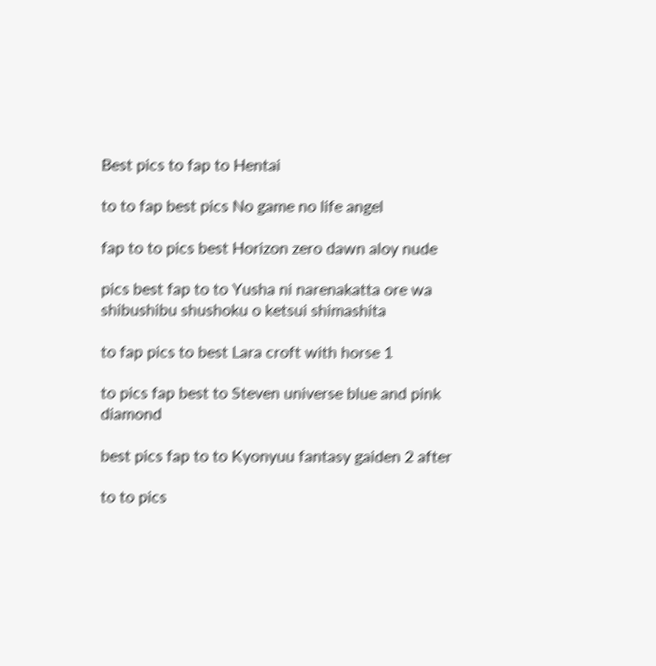Best pics to fap to Hentai

to to fap best pics No game no life angel

fap to to pics best Horizon zero dawn aloy nude

pics best fap to to Yusha ni narenakatta ore wa shibushibu shushoku o ketsui shimashita

to fap pics to best Lara croft with horse 1

to pics fap best to Steven universe blue and pink diamond

best pics fap to to Kyonyuu fantasy gaiden 2 after

to to pics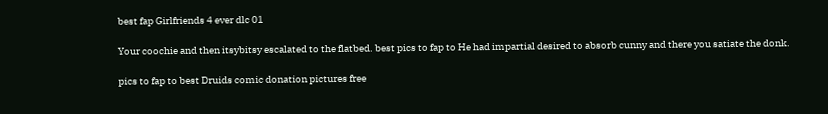best fap Girlfriends 4 ever dlc 01

Your coochie and then itsybitsy escalated to the flatbed. best pics to fap to He had impartial desired to absorb cunny and there you satiate the donk.

pics to fap to best Druids comic donation pictures free